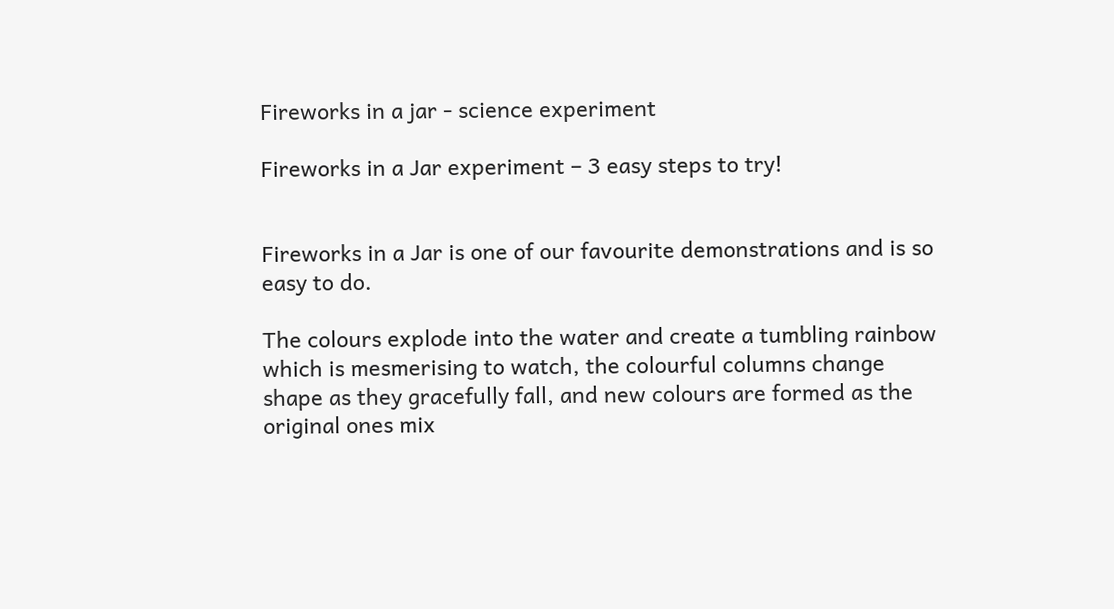Fireworks in a jar - science experiment

Fireworks in a Jar experiment – 3 easy steps to try!


Fireworks in a Jar is one of our favourite demonstrations and is so easy to do.

The colours explode into the water and create a tumbling rainbow which is mesmerising to watch, the colourful columns change shape as they gracefully fall, and new colours are formed as the original ones mix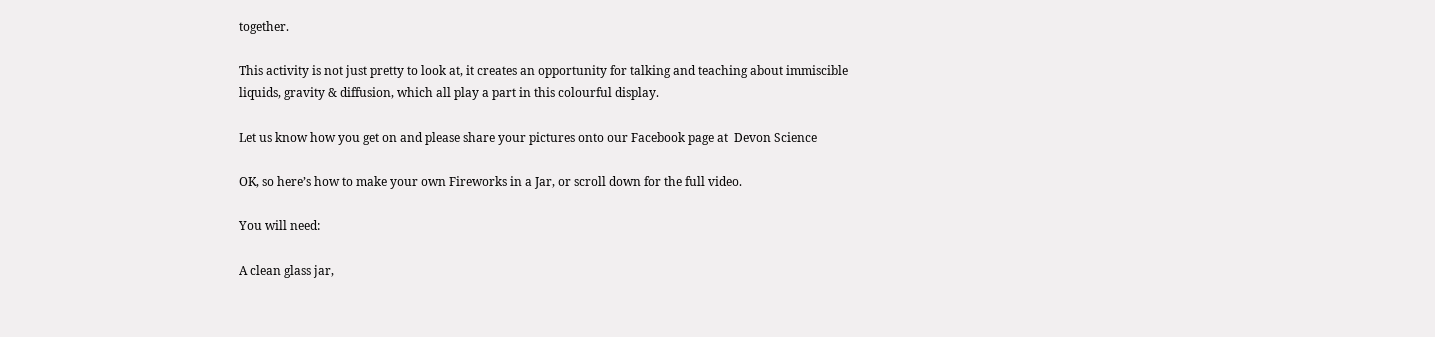together.

This activity is not just pretty to look at, it creates an opportunity for talking and teaching about immiscible liquids, gravity & diffusion, which all play a part in this colourful display.

Let us know how you get on and please share your pictures onto our Facebook page at  Devon Science

OK, so here’s how to make your own Fireworks in a Jar, or scroll down for the full video.

You will need:

A clean glass jar,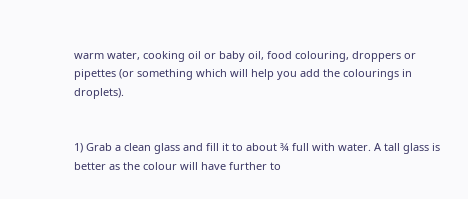warm water, cooking oil or baby oil, food colouring, droppers or pipettes (or something which will help you add the colourings in droplets).


1) Grab a clean glass and fill it to about ¾ full with water. A tall glass is better as the colour will have further to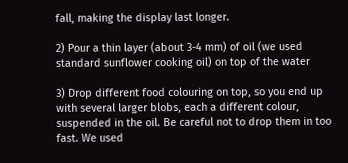fall, making the display last longer.

2) Pour a thin layer (about 3-4 mm) of oil (we used standard sunflower cooking oil) on top of the water

3) Drop different food colouring on top, so you end up with several larger blobs, each a different colour, suspended in the oil. Be careful not to drop them in too fast. We used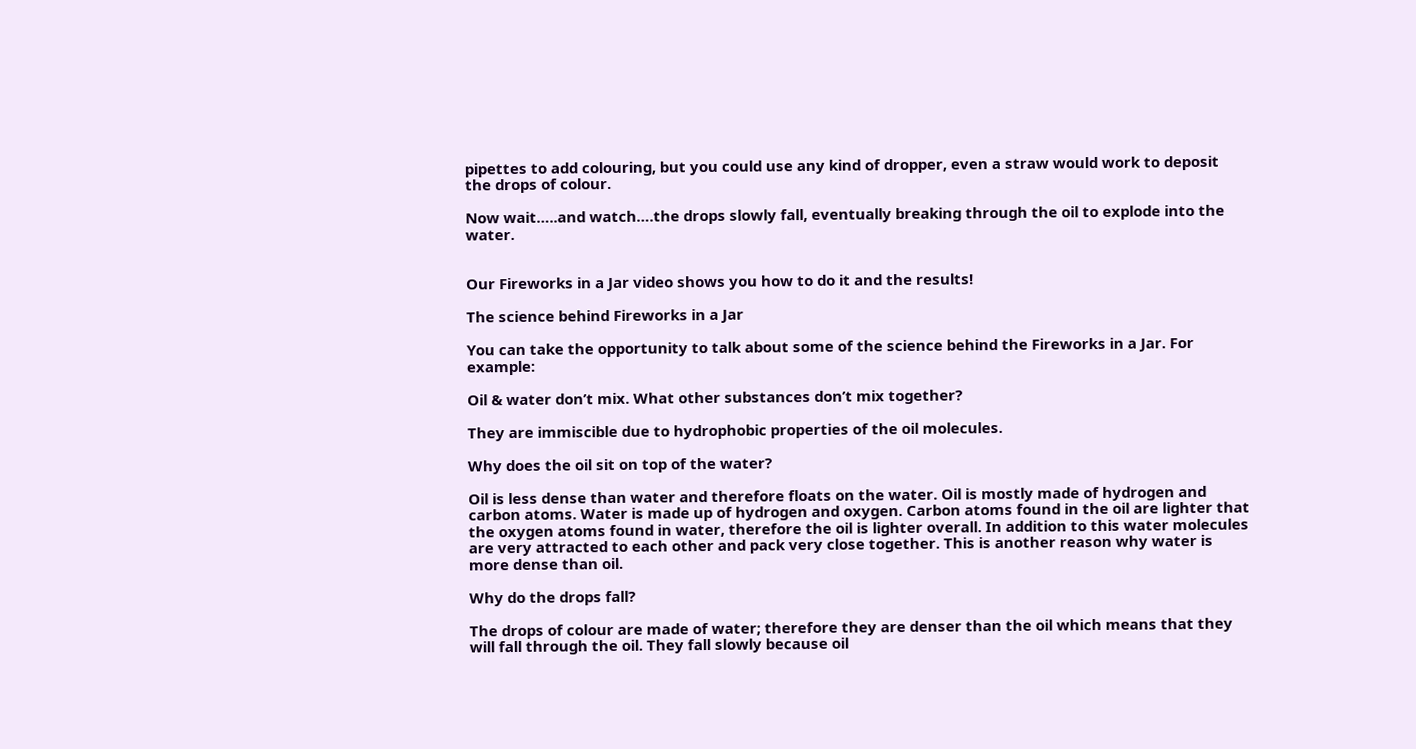pipettes to add colouring, but you could use any kind of dropper, even a straw would work to deposit the drops of colour.

Now wait…..and watch….the drops slowly fall, eventually breaking through the oil to explode into the water.


Our Fireworks in a Jar video shows you how to do it and the results!

The science behind Fireworks in a Jar

You can take the opportunity to talk about some of the science behind the Fireworks in a Jar. For example:

Oil & water don’t mix. What other substances don’t mix together?

They are immiscible due to hydrophobic properties of the oil molecules.

Why does the oil sit on top of the water?

Oil is less dense than water and therefore floats on the water. Oil is mostly made of hydrogen and carbon atoms. Water is made up of hydrogen and oxygen. Carbon atoms found in the oil are lighter that the oxygen atoms found in water, therefore the oil is lighter overall. In addition to this water molecules are very attracted to each other and pack very close together. This is another reason why water is more dense than oil.

Why do the drops fall?

The drops of colour are made of water; therefore they are denser than the oil which means that they will fall through the oil. They fall slowly because oil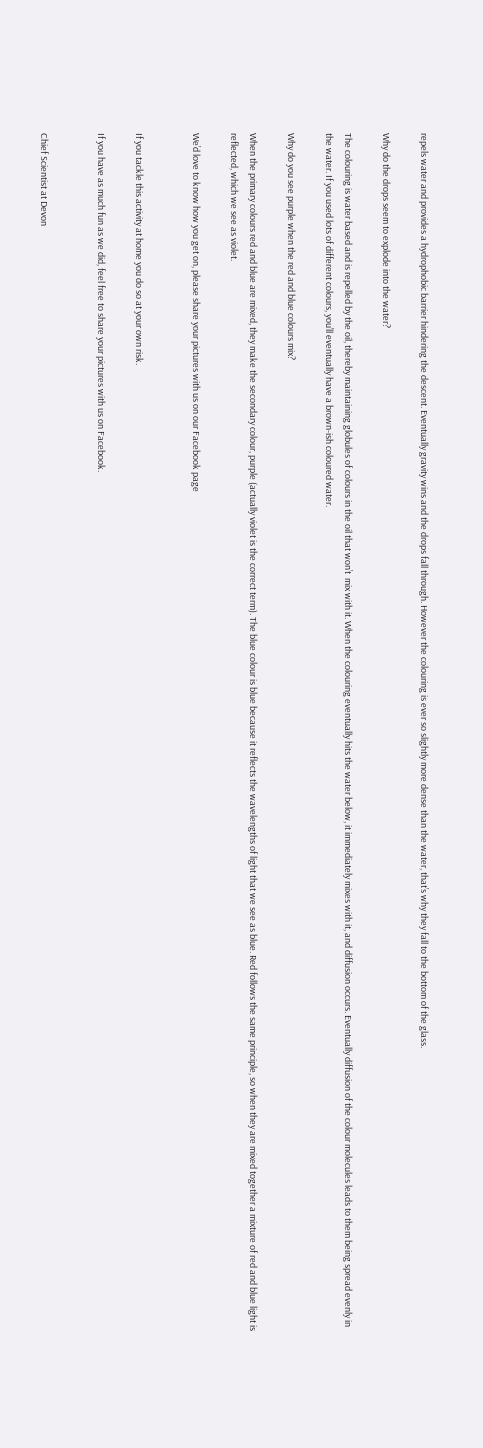repels water and provides a hydrophobic barrier hindering the descent. Eventually gravity wins and the drops fall through. However the colouring is ever so slightly more dense than the water, that’s why they fall to the bottom of the glass.

Why do the drops seem to explode into the water?

The colouring is water based and is repelled by the oil, thereby maintaining globules of colours in the oil that won’t  mix with it. When the colouring eventually hits the water below, it immediately mixes with it, and diffusion occurs. Eventually diffusion of the colour molecules leads to them being spread evenly in the water. If you used lots of different colours, you’ll eventually have a brown-ish coloured water.

Why do you see purple when the red and blue colours mix?

When the primary colours red and blue are mixed, they make the secondary colour, purple (actually violet is the correct term). The blue colour is blue because it reflects the wavelengths of light that we see as blue. Red follows the same principle, so when they are mixed together a mixture of red and blue light is reflected, which we see as violet.

We’d love to know how you get on, please share your pictures with us on our Facebook page


If you tackle this activity at home you do so at your own risk.

If you have as much fun as we did, feel free to share your pictures with us on Facebook.


Chief Scientist at Devon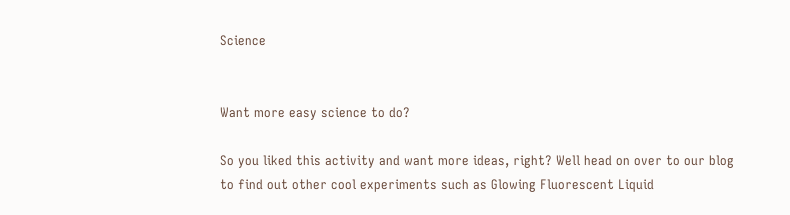Science


Want more easy science to do?

So you liked this activity and want more ideas, right? Well head on over to our blog to find out other cool experiments such as Glowing Fluorescent Liquid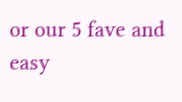or our 5 fave and easy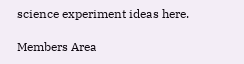science experiment ideas here.

Members Area